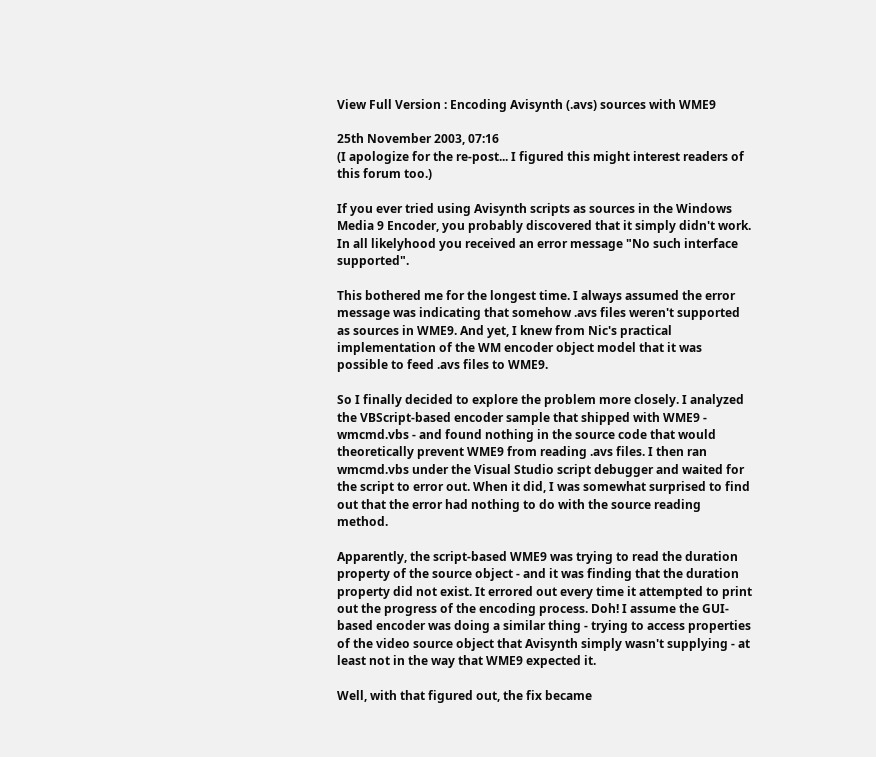View Full Version : Encoding Avisynth (.avs) sources with WME9

25th November 2003, 07:16
(I apologize for the re-post... I figured this might interest readers of this forum too.)

If you ever tried using Avisynth scripts as sources in the Windows Media 9 Encoder, you probably discovered that it simply didn't work. In all likelyhood you received an error message "No such interface supported".

This bothered me for the longest time. I always assumed the error message was indicating that somehow .avs files weren't supported as sources in WME9. And yet, I knew from Nic's practical implementation of the WM encoder object model that it was possible to feed .avs files to WME9.

So I finally decided to explore the problem more closely. I analyzed the VBScript-based encoder sample that shipped with WME9 - wmcmd.vbs - and found nothing in the source code that would theoretically prevent WME9 from reading .avs files. I then ran wmcmd.vbs under the Visual Studio script debugger and waited for the script to error out. When it did, I was somewhat surprised to find out that the error had nothing to do with the source reading method.

Apparently, the script-based WME9 was trying to read the duration property of the source object - and it was finding that the duration property did not exist. It errored out every time it attempted to print out the progress of the encoding process. Doh! I assume the GUI-based encoder was doing a similar thing - trying to access properties of the video source object that Avisynth simply wasn't supplying - at least not in the way that WME9 expected it.

Well, with that figured out, the fix became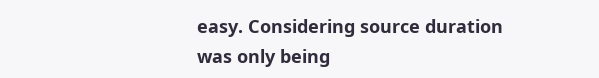easy. Considering source duration was only being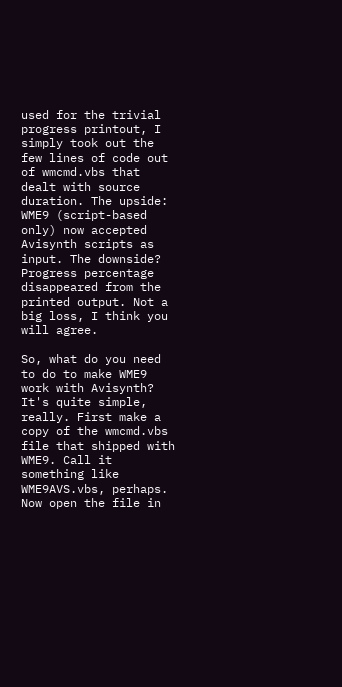used for the trivial progress printout, I simply took out the few lines of code out of wmcmd.vbs that dealt with source duration. The upside: WME9 (script-based only) now accepted Avisynth scripts as input. The downside? Progress percentage disappeared from the printed output. Not a big loss, I think you will agree.

So, what do you need to do to make WME9 work with Avisynth? It's quite simple, really. First make a copy of the wmcmd.vbs file that shipped with WME9. Call it something like WME9AVS.vbs, perhaps. Now open the file in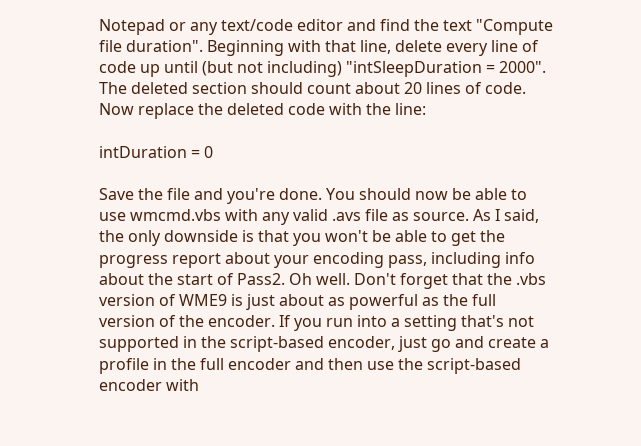Notepad or any text/code editor and find the text "Compute file duration". Beginning with that line, delete every line of code up until (but not including) "intSleepDuration = 2000". The deleted section should count about 20 lines of code. Now replace the deleted code with the line:

intDuration = 0

Save the file and you're done. You should now be able to use wmcmd.vbs with any valid .avs file as source. As I said, the only downside is that you won't be able to get the progress report about your encoding pass, including info about the start of Pass2. Oh well. Don't forget that the .vbs version of WME9 is just about as powerful as the full version of the encoder. If you run into a setting that's not supported in the script-based encoder, just go and create a profile in the full encoder and then use the script-based encoder with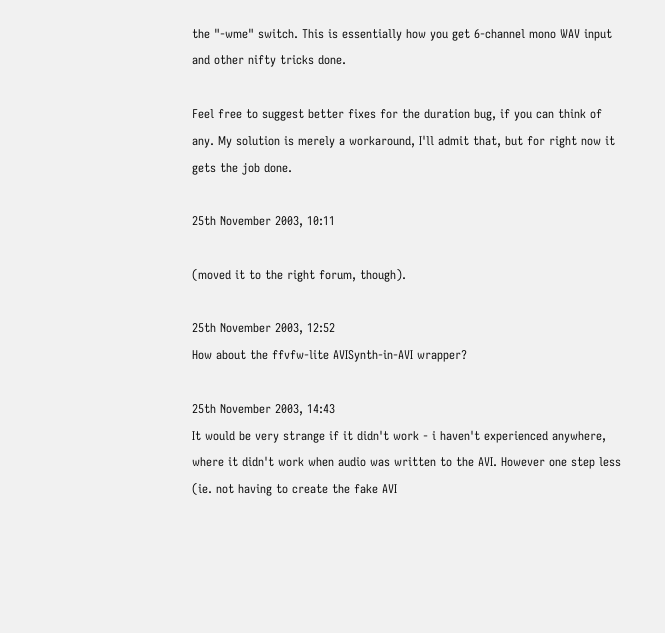the "-wme" switch. This is essentially how you get 6-channel mono WAV input and other nifty tricks done.

Feel free to suggest better fixes for the duration bug, if you can think of any. My solution is merely a workaround, I'll admit that, but for right now it gets the job done.

25th November 2003, 10:11

(moved it to the right forum, though).

25th November 2003, 12:52
How about the ffvfw-lite AVISynth-in-AVI wrapper?

25th November 2003, 14:43
It would be very strange if it didn't work - i haven't experienced anywhere, where it didn't work when audio was written to the AVI. However one step less (ie. not having to create the fake AVI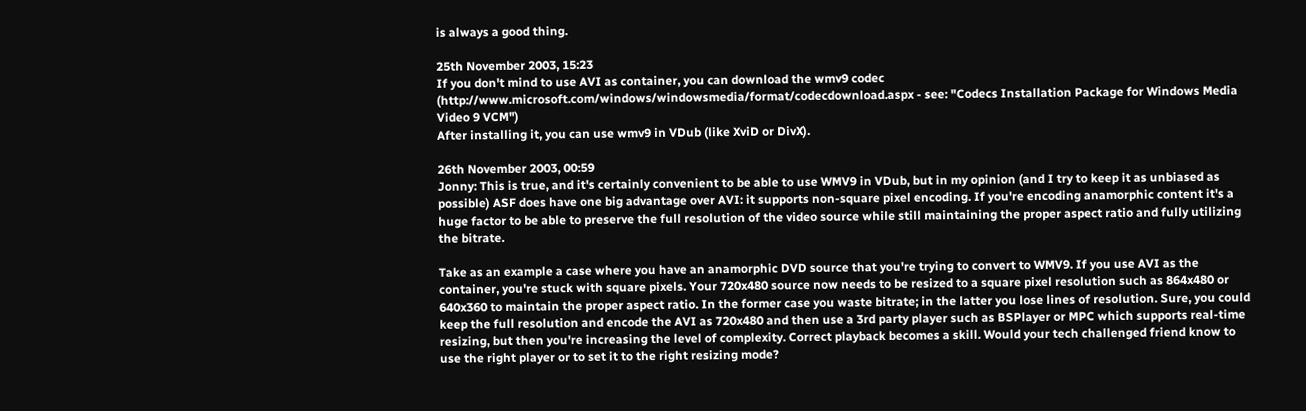is always a good thing.

25th November 2003, 15:23
If you don't mind to use AVI as container, you can download the wmv9 codec (http://www.microsoft.com/windows/windowsmedia/format/codecdownload.aspx - see: "Codecs Installation Package for Windows Media Video 9 VCM")
After installing it, you can use wmv9 in VDub (like XviD or DivX).

26th November 2003, 00:59
Jonny: This is true, and it's certainly convenient to be able to use WMV9 in VDub, but in my opinion (and I try to keep it as unbiased as possible) ASF does have one big advantage over AVI: it supports non-square pixel encoding. If you're encoding anamorphic content it's a huge factor to be able to preserve the full resolution of the video source while still maintaining the proper aspect ratio and fully utilizing the bitrate.

Take as an example a case where you have an anamorphic DVD source that you're trying to convert to WMV9. If you use AVI as the container, you're stuck with square pixels. Your 720x480 source now needs to be resized to a square pixel resolution such as 864x480 or 640x360 to maintain the proper aspect ratio. In the former case you waste bitrate; in the latter you lose lines of resolution. Sure, you could keep the full resolution and encode the AVI as 720x480 and then use a 3rd party player such as BSPlayer or MPC which supports real-time resizing, but then you're increasing the level of complexity. Correct playback becomes a skill. Would your tech challenged friend know to use the right player or to set it to the right resizing mode?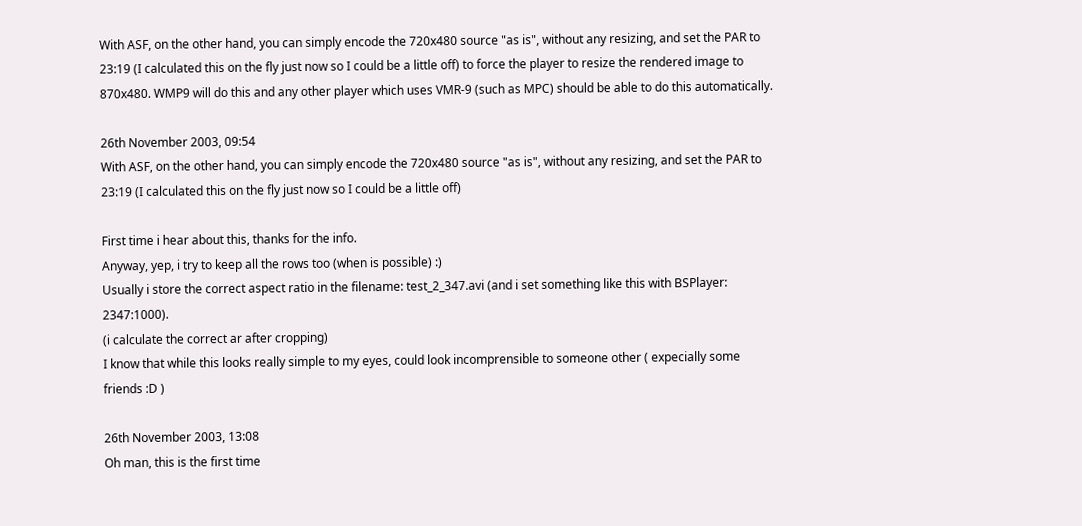With ASF, on the other hand, you can simply encode the 720x480 source "as is", without any resizing, and set the PAR to 23:19 (I calculated this on the fly just now so I could be a little off) to force the player to resize the rendered image to 870x480. WMP9 will do this and any other player which uses VMR-9 (such as MPC) should be able to do this automatically.

26th November 2003, 09:54
With ASF, on the other hand, you can simply encode the 720x480 source "as is", without any resizing, and set the PAR to 23:19 (I calculated this on the fly just now so I could be a little off)

First time i hear about this, thanks for the info.
Anyway, yep, i try to keep all the rows too (when is possible) :)
Usually i store the correct aspect ratio in the filename: test_2_347.avi (and i set something like this with BSPlayer: 2347:1000).
(i calculate the correct ar after cropping)
I know that while this looks really simple to my eyes, could look incomprensible to someone other ( expecially some friends :D )

26th November 2003, 13:08
Oh man, this is the first time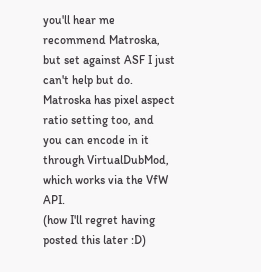you'll hear me recommend Matroska, but set against ASF I just can't help but do. Matroska has pixel aspect ratio setting too, and you can encode in it through VirtualDubMod, which works via the VfW API.
(how I'll regret having posted this later :D)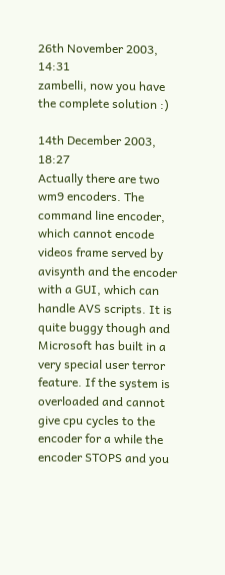26th November 2003, 14:31
zambelli, now you have the complete solution :)

14th December 2003, 18:27
Actually there are two wm9 encoders. The command line encoder, which cannot encode videos frame served by avisynth and the encoder with a GUI, which can handle AVS scripts. It is quite buggy though and Microsoft has built in a very special user terror feature. If the system is overloaded and cannot give cpu cycles to the encoder for a while the encoder STOPS and you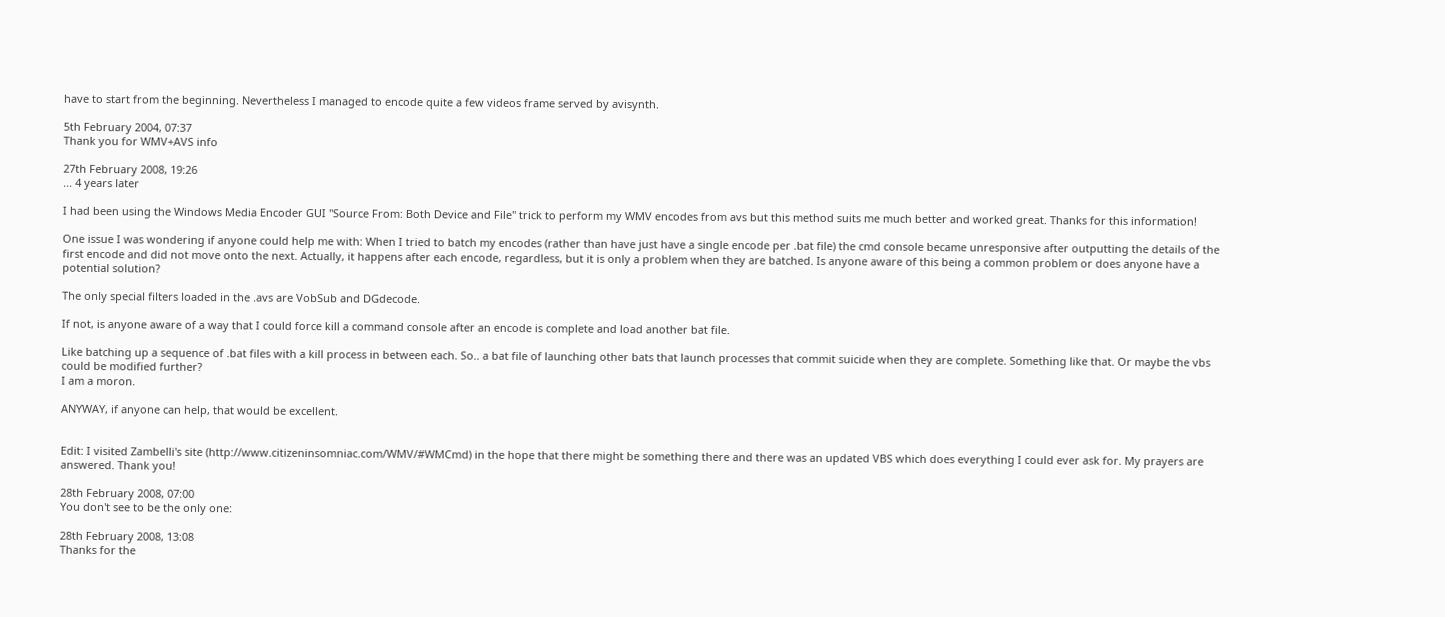have to start from the beginning. Nevertheless I managed to encode quite a few videos frame served by avisynth.

5th February 2004, 07:37
Thank you for WMV+AVS info

27th February 2008, 19:26
... 4 years later

I had been using the Windows Media Encoder GUI "Source From: Both Device and File" trick to perform my WMV encodes from avs but this method suits me much better and worked great. Thanks for this information!

One issue I was wondering if anyone could help me with: When I tried to batch my encodes (rather than have just have a single encode per .bat file) the cmd console became unresponsive after outputting the details of the first encode and did not move onto the next. Actually, it happens after each encode, regardless, but it is only a problem when they are batched. Is anyone aware of this being a common problem or does anyone have a potential solution?

The only special filters loaded in the .avs are VobSub and DGdecode.

If not, is anyone aware of a way that I could force kill a command console after an encode is complete and load another bat file.

Like batching up a sequence of .bat files with a kill process in between each. So.. a bat file of launching other bats that launch processes that commit suicide when they are complete. Something like that. Or maybe the vbs could be modified further?
I am a moron.

ANYWAY, if anyone can help, that would be excellent.


Edit: I visited Zambelli's site (http://www.citizeninsomniac.com/WMV/#WMCmd) in the hope that there might be something there and there was an updated VBS which does everything I could ever ask for. My prayers are answered. Thank you!

28th February 2008, 07:00
You don't see to be the only one:

28th February 2008, 13:08
Thanks for the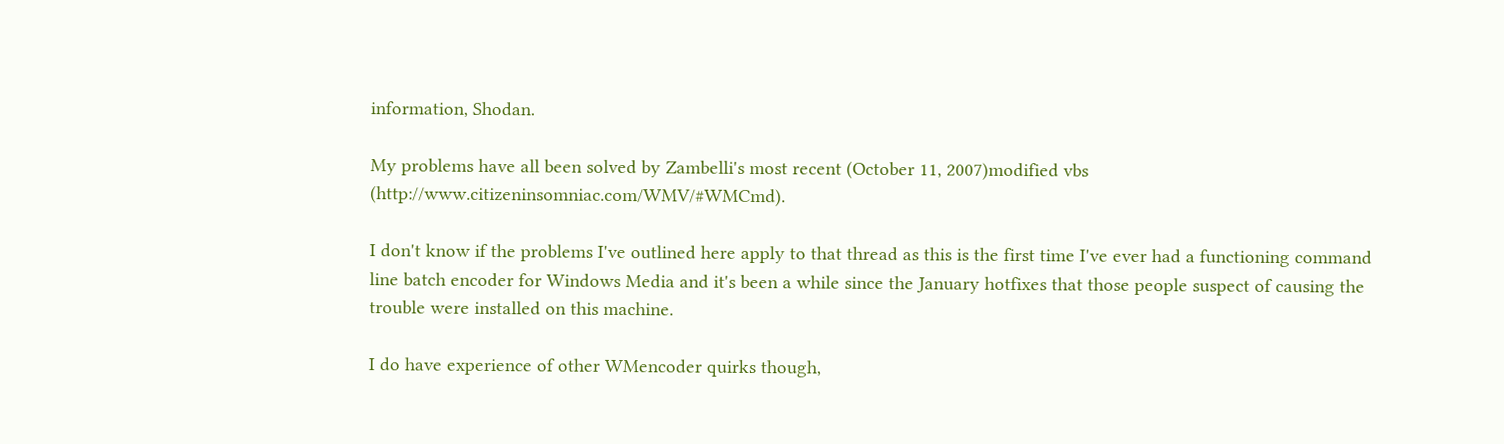information, Shodan.

My problems have all been solved by Zambelli's most recent (October 11, 2007)modified vbs (http://www.citizeninsomniac.com/WMV/#WMCmd).

I don't know if the problems I've outlined here apply to that thread as this is the first time I've ever had a functioning command line batch encoder for Windows Media and it's been a while since the January hotfixes that those people suspect of causing the trouble were installed on this machine.

I do have experience of other WMencoder quirks though,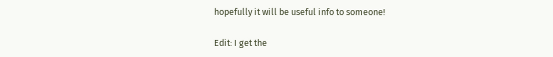hopefully it will be useful info to someone!

Edit: I get the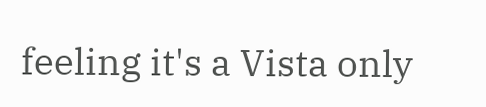feeling it's a Vista only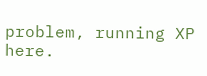problem, running XP here.